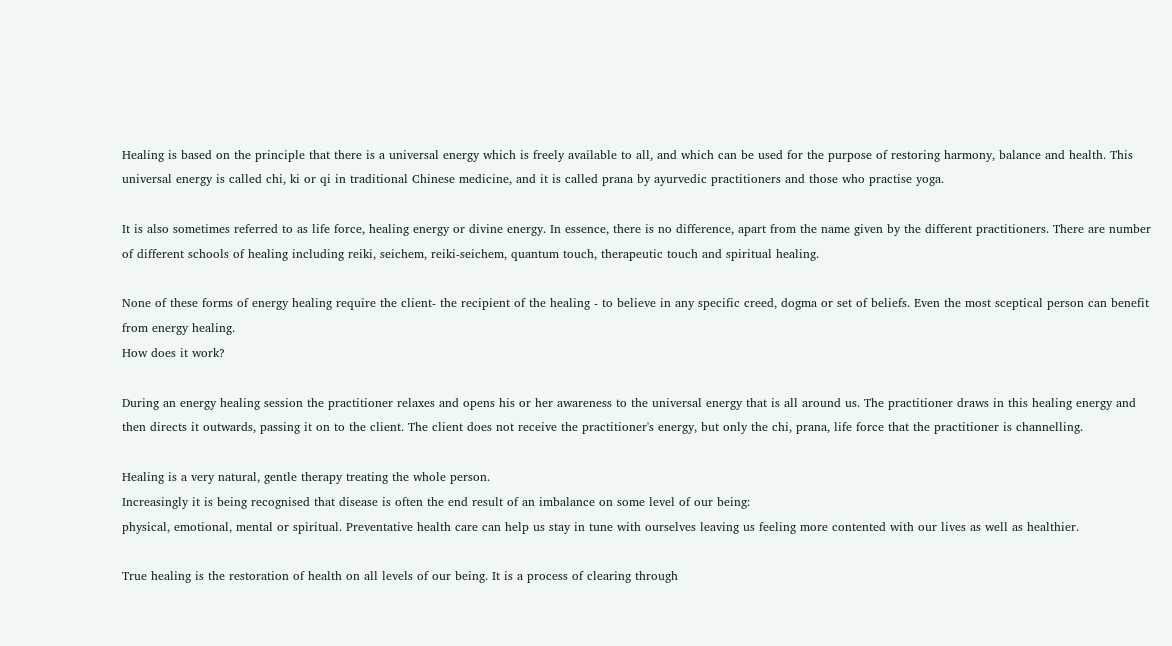Healing is based on the principle that there is a universal energy which is freely available to all, and which can be used for the purpose of restoring harmony, balance and health. This universal energy is called chi, ki or qi in traditional Chinese medicine, and it is called prana by ayurvedic practitioners and those who practise yoga.

It is also sometimes referred to as life force, healing energy or divine energy. In essence, there is no difference, apart from the name given by the different practitioners. There are number of different schools of healing including reiki, seichem, reiki-seichem, quantum touch, therapeutic touch and spiritual healing.

None of these forms of energy healing require the client- the recipient of the healing - to believe in any specific creed, dogma or set of beliefs. Even the most sceptical person can benefit from energy healing.
How does it work?

During an energy healing session the practitioner relaxes and opens his or her awareness to the universal energy that is all around us. The practitioner draws in this healing energy and then directs it outwards, passing it on to the client. The client does not receive the practitioner's energy, but only the chi, prana, life force that the practitioner is channelling.

Healing is a very natural, gentle therapy treating the whole person.
Increasingly it is being recognised that disease is often the end result of an imbalance on some level of our being:
physical, emotional, mental or spiritual. Preventative health care can help us stay in tune with ourselves leaving us feeling more contented with our lives as well as healthier.

True healing is the restoration of health on all levels of our being. It is a process of clearing through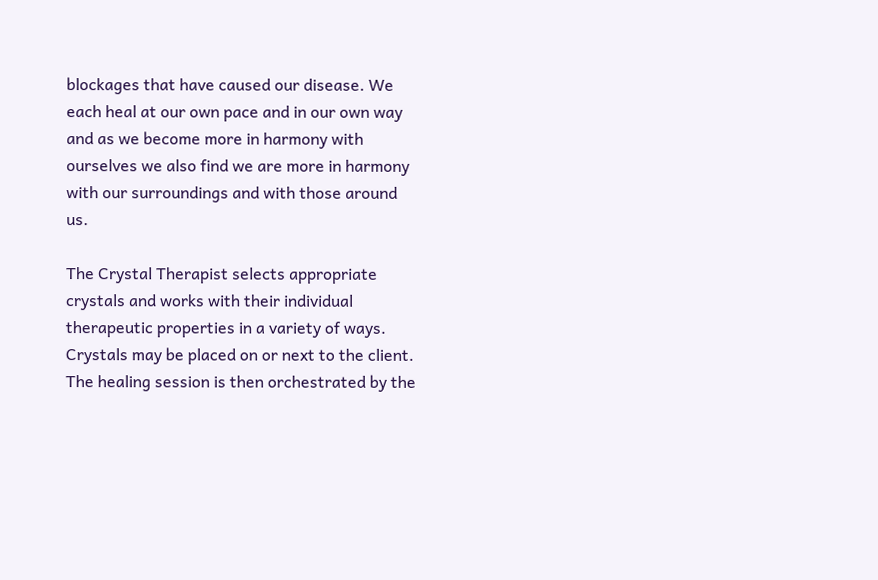blockages that have caused our disease. We each heal at our own pace and in our own way and as we become more in harmony with ourselves we also find we are more in harmony with our surroundings and with those around us.

The Crystal Therapist selects appropriate crystals and works with their individual therapeutic properties in a variety of ways. Crystals may be placed on or next to the client. The healing session is then orchestrated by the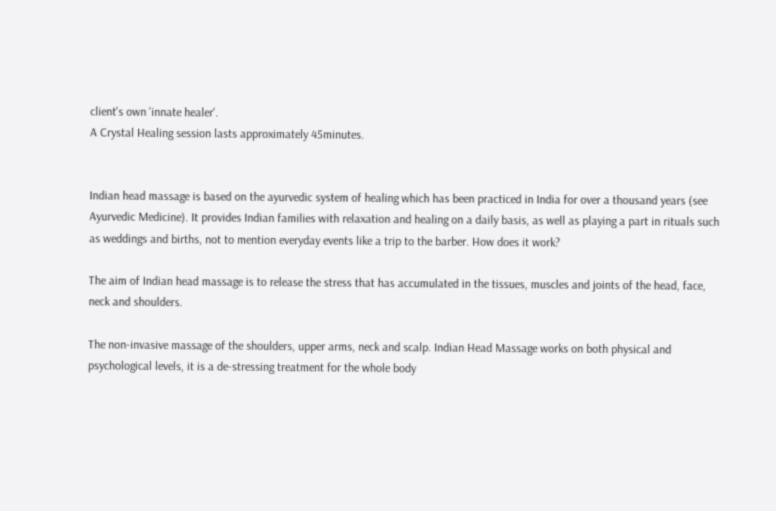client's own 'innate healer'.
A Crystal Healing session lasts approximately 45minutes.


Indian head massage is based on the ayurvedic system of healing which has been practiced in India for over a thousand years (see Ayurvedic Medicine). It provides Indian families with relaxation and healing on a daily basis, as well as playing a part in rituals such as weddings and births, not to mention everyday events like a trip to the barber. How does it work?

The aim of Indian head massage is to release the stress that has accumulated in the tissues, muscles and joints of the head, face, neck and shoulders.

The non-invasive massage of the shoulders, upper arms, neck and scalp. Indian Head Massage works on both physical and psychological levels, it is a de-stressing treatment for the whole body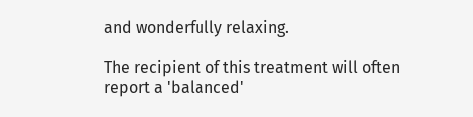and wonderfully relaxing.

The recipient of this treatment will often report a 'balanced'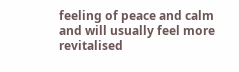feeling of peace and calm and will usually feel more revitalised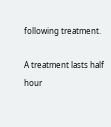following treatment.

A treatment lasts half hour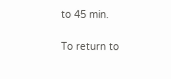to 45 min.

To return to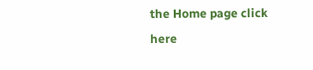the Home page click here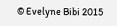© Evelyne Bibi 2015